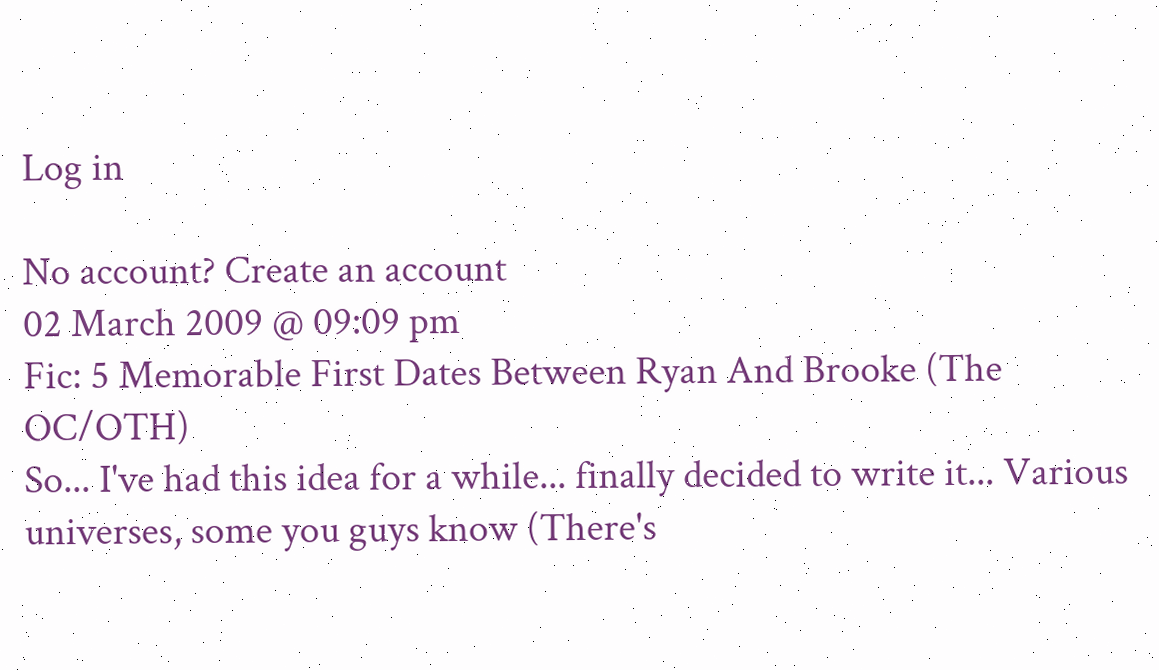Log in

No account? Create an account
02 March 2009 @ 09:09 pm
Fic: 5 Memorable First Dates Between Ryan And Brooke (The OC/OTH)
So... I've had this idea for a while... finally decided to write it... Various universes, some you guys know (There's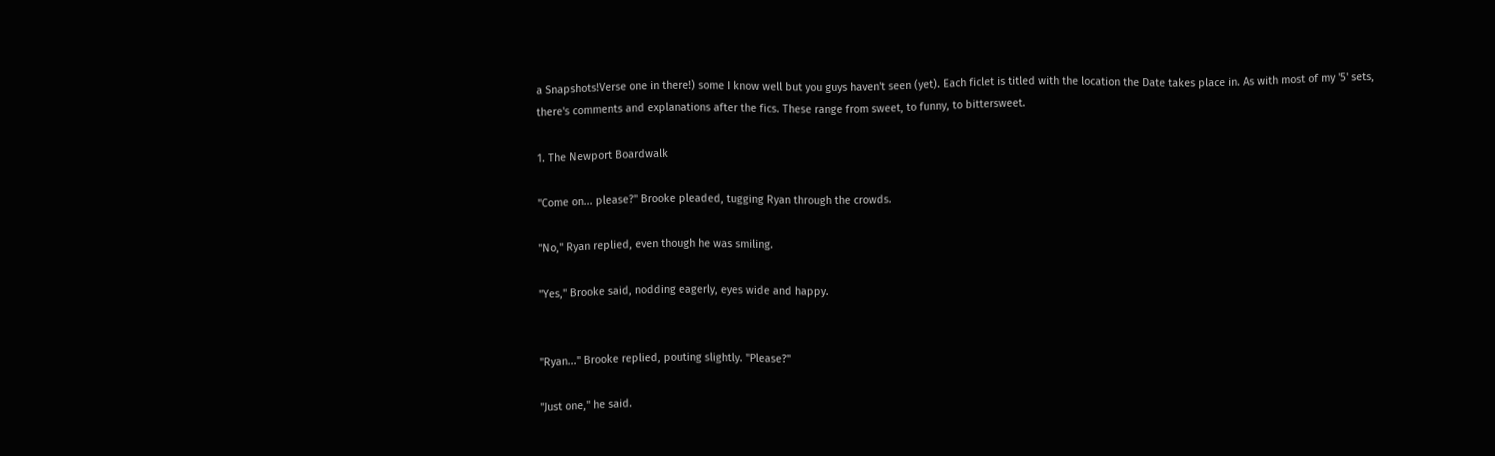a Snapshots!Verse one in there!) some I know well but you guys haven't seen (yet). Each ficlet is titled with the location the Date takes place in. As with most of my '5' sets, there's comments and explanations after the fics. These range from sweet, to funny, to bittersweet.

1. The Newport Boardwalk

"Come on... please?" Brooke pleaded, tugging Ryan through the crowds.

"No," Ryan replied, even though he was smiling.

"Yes," Brooke said, nodding eagerly, eyes wide and happy.


"Ryan..." Brooke replied, pouting slightly. "Please?"

"Just one," he said.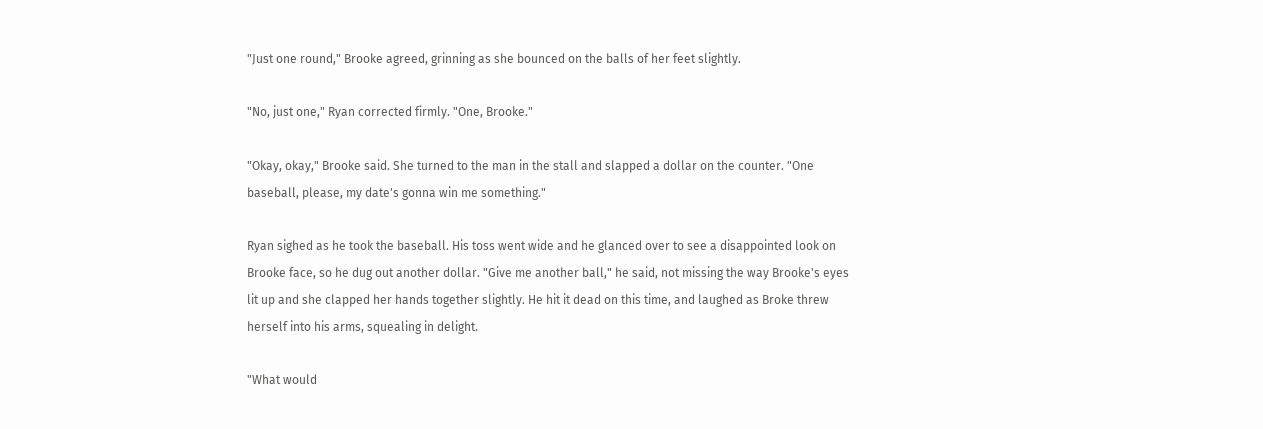"Just one round," Brooke agreed, grinning as she bounced on the balls of her feet slightly.

"No, just one," Ryan corrected firmly. "One, Brooke."

"Okay, okay," Brooke said. She turned to the man in the stall and slapped a dollar on the counter. "One baseball, please, my date's gonna win me something."

Ryan sighed as he took the baseball. His toss went wide and he glanced over to see a disappointed look on Brooke face, so he dug out another dollar. "Give me another ball," he said, not missing the way Brooke's eyes lit up and she clapped her hands together slightly. He hit it dead on this time, and laughed as Broke threw herself into his arms, squealing in delight.

"What would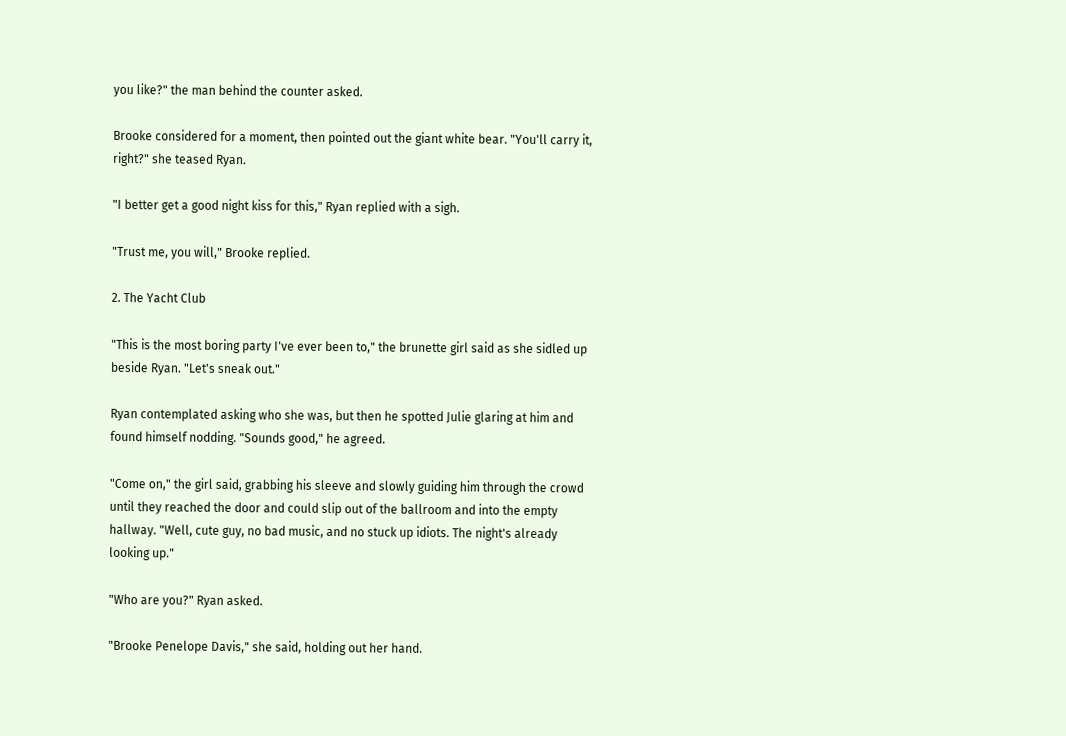you like?" the man behind the counter asked.

Brooke considered for a moment, then pointed out the giant white bear. "You'll carry it, right?" she teased Ryan.

"I better get a good night kiss for this," Ryan replied with a sigh.

"Trust me, you will," Brooke replied.

2. The Yacht Club

"This is the most boring party I've ever been to," the brunette girl said as she sidled up beside Ryan. "Let's sneak out."

Ryan contemplated asking who she was, but then he spotted Julie glaring at him and found himself nodding. "Sounds good," he agreed.

"Come on," the girl said, grabbing his sleeve and slowly guiding him through the crowd until they reached the door and could slip out of the ballroom and into the empty hallway. "Well, cute guy, no bad music, and no stuck up idiots. The night's already looking up."

"Who are you?" Ryan asked.

"Brooke Penelope Davis," she said, holding out her hand.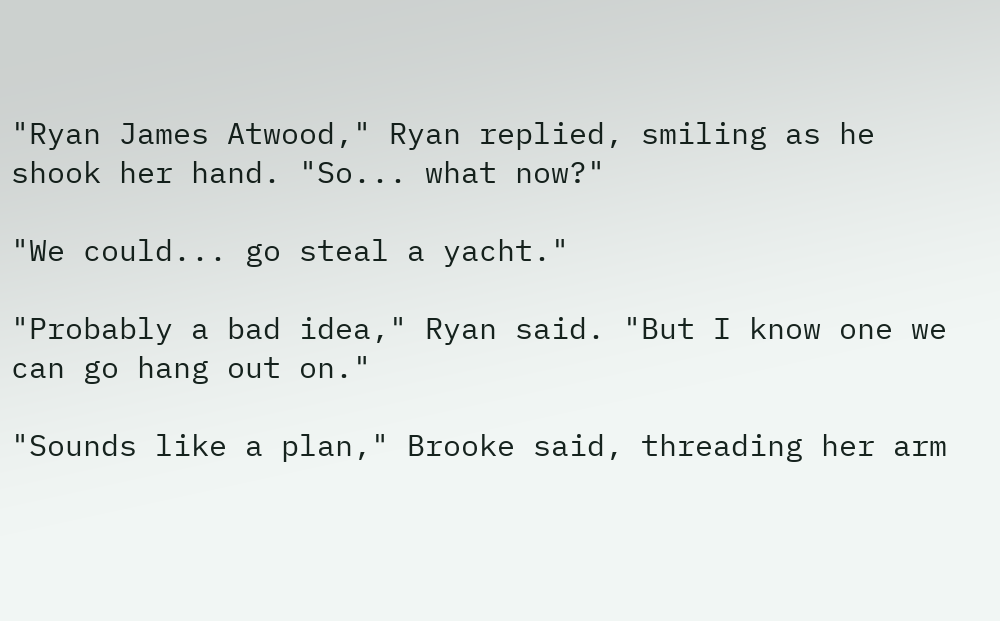"Ryan James Atwood," Ryan replied, smiling as he shook her hand. "So... what now?"

"We could... go steal a yacht."

"Probably a bad idea," Ryan said. "But I know one we can go hang out on."

"Sounds like a plan," Brooke said, threading her arm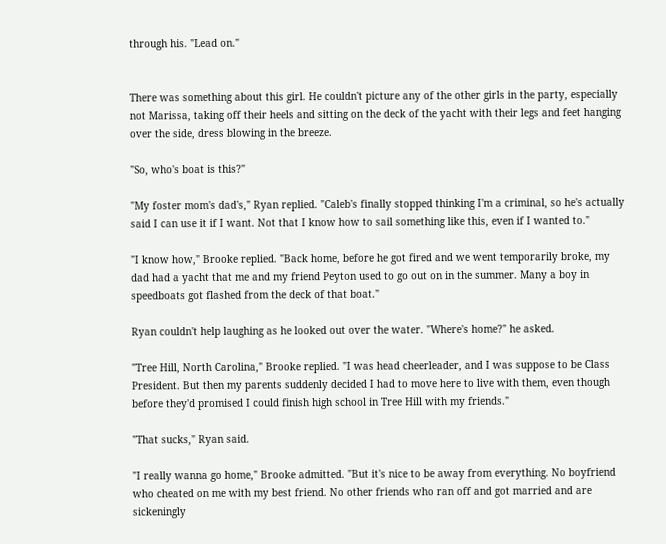through his. "Lead on."


There was something about this girl. He couldn't picture any of the other girls in the party, especially not Marissa, taking off their heels and sitting on the deck of the yacht with their legs and feet hanging over the side, dress blowing in the breeze.

"So, who's boat is this?"

"My foster mom's dad's," Ryan replied. "Caleb's finally stopped thinking I'm a criminal, so he's actually said I can use it if I want. Not that I know how to sail something like this, even if I wanted to."

"I know how," Brooke replied. "Back home, before he got fired and we went temporarily broke, my dad had a yacht that me and my friend Peyton used to go out on in the summer. Many a boy in speedboats got flashed from the deck of that boat."

Ryan couldn't help laughing as he looked out over the water. "Where's home?" he asked.

"Tree Hill, North Carolina," Brooke replied. "I was head cheerleader, and I was suppose to be Class President. But then my parents suddenly decided I had to move here to live with them, even though before they'd promised I could finish high school in Tree Hill with my friends."

"That sucks," Ryan said.

"I really wanna go home," Brooke admitted. "But it's nice to be away from everything. No boyfriend who cheated on me with my best friend. No other friends who ran off and got married and are sickeningly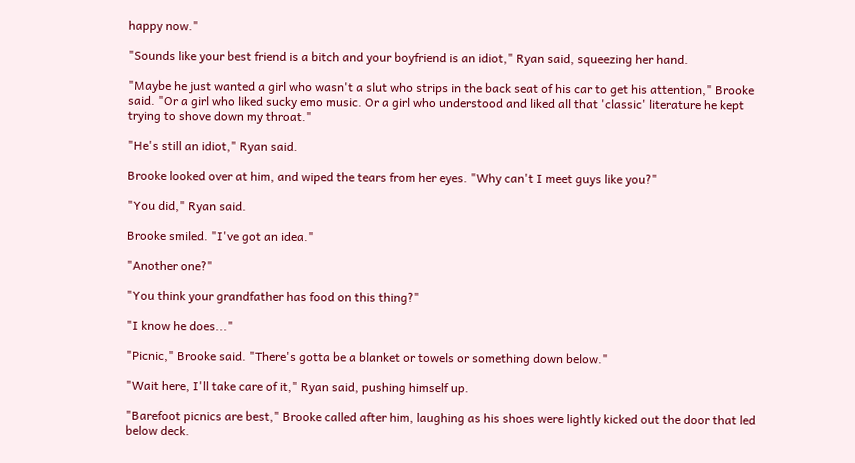happy now."

"Sounds like your best friend is a bitch and your boyfriend is an idiot," Ryan said, squeezing her hand.

"Maybe he just wanted a girl who wasn't a slut who strips in the back seat of his car to get his attention," Brooke said. "Or a girl who liked sucky emo music. Or a girl who understood and liked all that 'classic' literature he kept trying to shove down my throat."

"He's still an idiot," Ryan said.

Brooke looked over at him, and wiped the tears from her eyes. "Why can't I meet guys like you?"

"You did," Ryan said.

Brooke smiled. "I've got an idea."

"Another one?"

"You think your grandfather has food on this thing?"

"I know he does..."

"Picnic," Brooke said. "There's gotta be a blanket or towels or something down below."

"Wait here, I'll take care of it," Ryan said, pushing himself up.

"Barefoot picnics are best," Brooke called after him, laughing as his shoes were lightly kicked out the door that led below deck.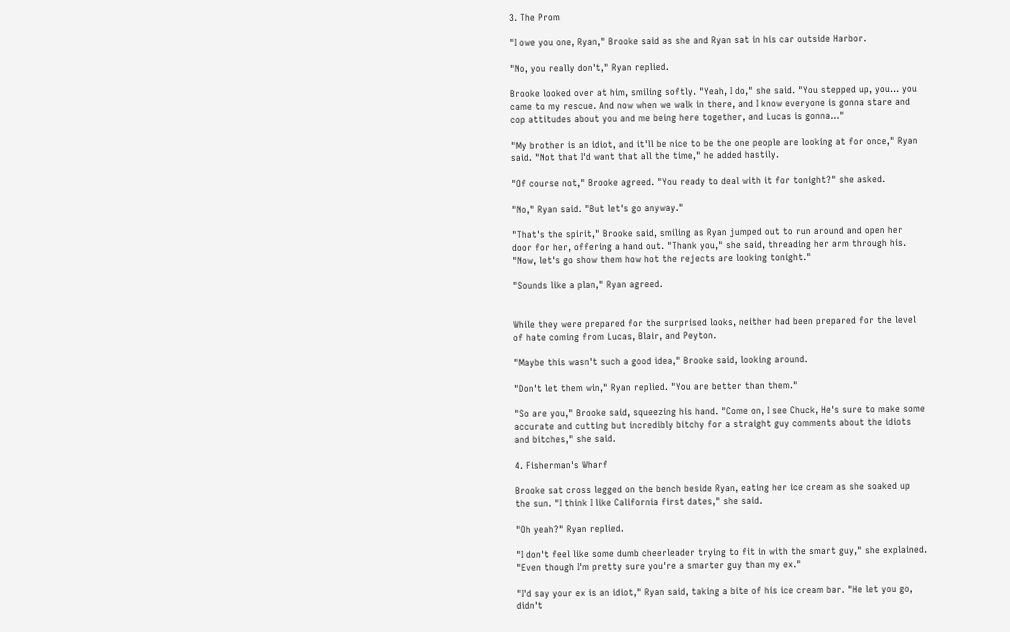3. The Prom

"I owe you one, Ryan," Brooke said as she and Ryan sat in his car outside Harbor.

"No, you really don't," Ryan replied.

Brooke looked over at him, smiling softly. "Yeah, I do," she said. "You stepped up, you... you came to my rescue. And now when we walk in there, and I know everyone is gonna stare and cop attitudes about you and me being here together, and Lucas is gonna..."

"My brother is an idiot, and it'll be nice to be the one people are looking at for once," Ryan said. "Not that I'd want that all the time," he added hastily.

"Of course not," Brooke agreed. "You ready to deal with it for tonight?" she asked.

"No," Ryan said. "But let's go anyway."

"That's the spirit," Brooke said, smiling as Ryan jumped out to run around and open her door for her, offering a hand out. "Thank you," she said, threading her arm through his. "Now, let's go show them how hot the rejects are looking tonight."

"Sounds like a plan," Ryan agreed.


While they were prepared for the surprised looks, neither had been prepared for the level of hate coming from Lucas, Blair, and Peyton.

"Maybe this wasn't such a good idea," Brooke said, looking around.

"Don't let them win," Ryan replied. "You are better than them."

"So are you," Brooke said, squeezing his hand. "Come on, I see Chuck, He's sure to make some accurate and cutting but incredibly bitchy for a straight guy comments about the idiots and bitches," she said.

4. Fisherman's Wharf

Brooke sat cross legged on the bench beside Ryan, eating her ice cream as she soaked up the sun. "I think I like California first dates," she said.

"Oh yeah?" Ryan replied.

"I don't feel like some dumb cheerleader trying to fit in with the smart guy," she explained. "Even though I'm pretty sure you're a smarter guy than my ex."

"I'd say your ex is an idiot," Ryan said, taking a bite of his ice cream bar. "He let you go, didn't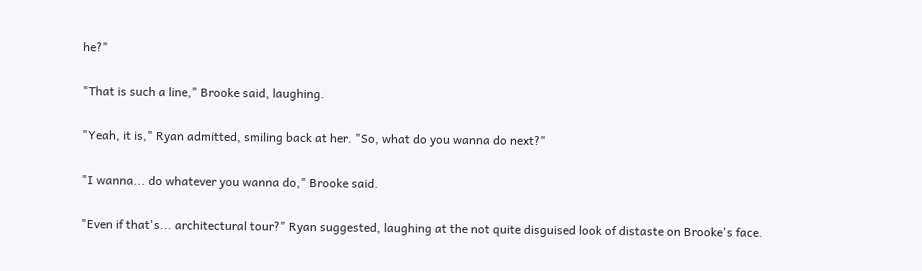he?"

"That is such a line," Brooke said, laughing.

"Yeah, it is," Ryan admitted, smiling back at her. "So, what do you wanna do next?"

"I wanna... do whatever you wanna do," Brooke said.

"Even if that's... architectural tour?" Ryan suggested, laughing at the not quite disguised look of distaste on Brooke's face.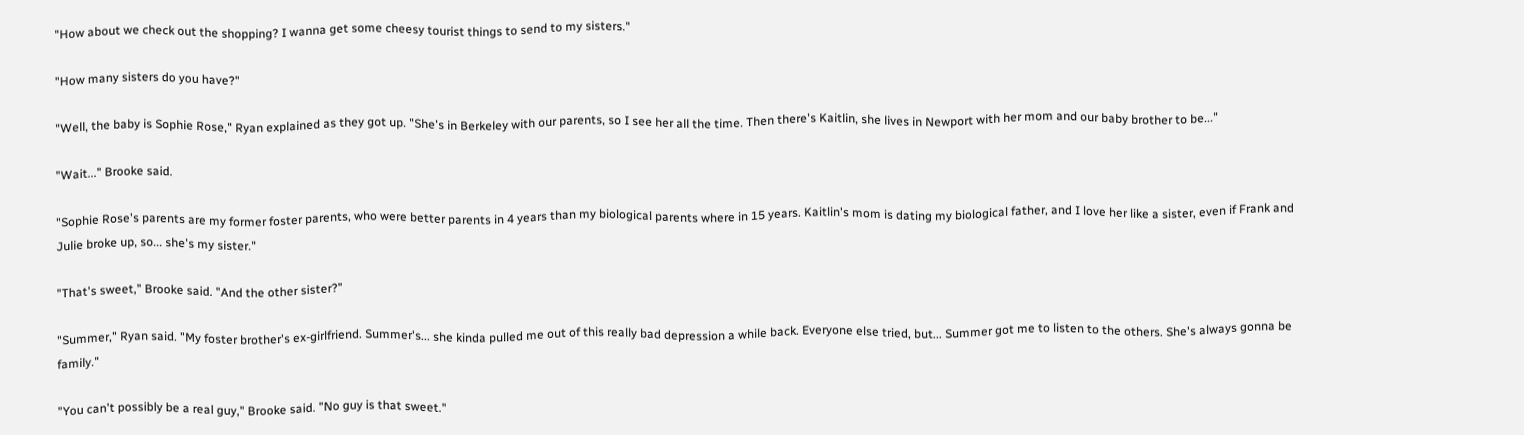"How about we check out the shopping? I wanna get some cheesy tourist things to send to my sisters."

"How many sisters do you have?"

"Well, the baby is Sophie Rose," Ryan explained as they got up. "She's in Berkeley with our parents, so I see her all the time. Then there's Kaitlin, she lives in Newport with her mom and our baby brother to be..."

"Wait..." Brooke said.

"Sophie Rose's parents are my former foster parents, who were better parents in 4 years than my biological parents where in 15 years. Kaitlin's mom is dating my biological father, and I love her like a sister, even if Frank and Julie broke up, so... she's my sister."

"That's sweet," Brooke said. "And the other sister?"

"Summer," Ryan said. "My foster brother's ex-girlfriend. Summer's... she kinda pulled me out of this really bad depression a while back. Everyone else tried, but... Summer got me to listen to the others. She's always gonna be family."

"You can't possibly be a real guy," Brooke said. "No guy is that sweet."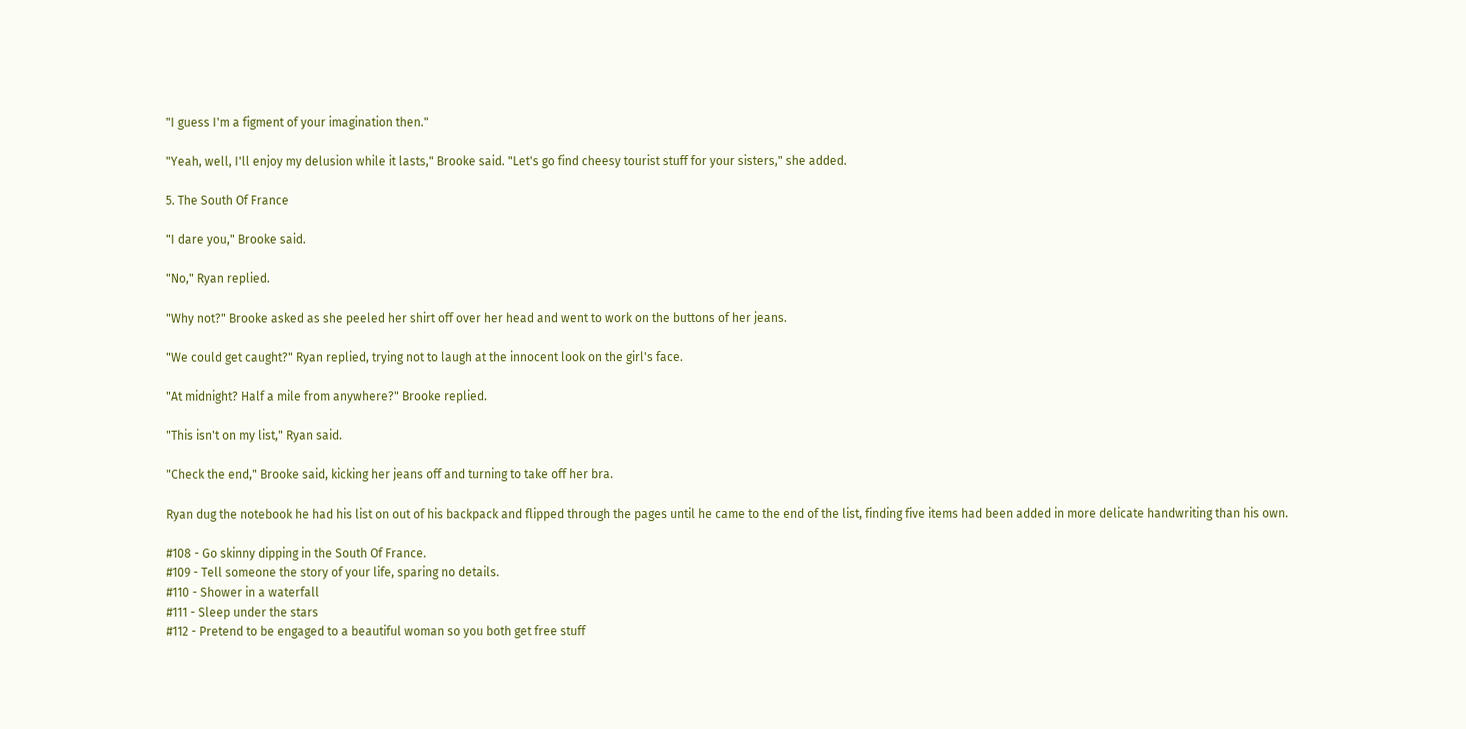"I guess I'm a figment of your imagination then."

"Yeah, well, I'll enjoy my delusion while it lasts," Brooke said. "Let's go find cheesy tourist stuff for your sisters," she added.

5. The South Of France

"I dare you," Brooke said.

"No," Ryan replied.

"Why not?" Brooke asked as she peeled her shirt off over her head and went to work on the buttons of her jeans.

"We could get caught?" Ryan replied, trying not to laugh at the innocent look on the girl's face.

"At midnight? Half a mile from anywhere?" Brooke replied.

"This isn't on my list," Ryan said.

"Check the end," Brooke said, kicking her jeans off and turning to take off her bra.

Ryan dug the notebook he had his list on out of his backpack and flipped through the pages until he came to the end of the list, finding five items had been added in more delicate handwriting than his own.

#108 - Go skinny dipping in the South Of France.
#109 - Tell someone the story of your life, sparing no details.
#110 - Shower in a waterfall
#111 - Sleep under the stars
#112 - Pretend to be engaged to a beautiful woman so you both get free stuff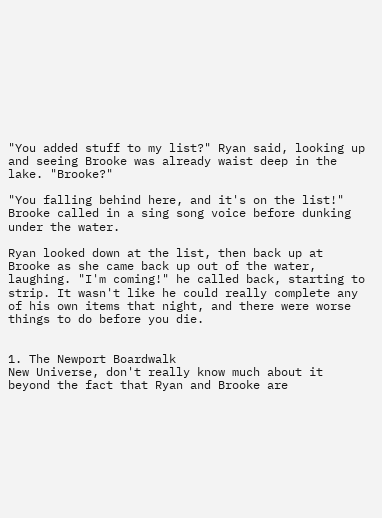"You added stuff to my list?" Ryan said, looking up and seeing Brooke was already waist deep in the lake. "Brooke?"

"You falling behind here, and it's on the list!" Brooke called in a sing song voice before dunking under the water.

Ryan looked down at the list, then back up at Brooke as she came back up out of the water, laughing. "I'm coming!" he called back, starting to strip. It wasn't like he could really complete any of his own items that night, and there were worse things to do before you die.


1. The Newport Boardwalk
New Universe, don't really know much about it beyond the fact that Ryan and Brooke are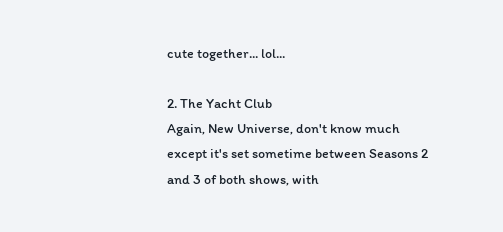cute together... lol...

2. The Yacht Club
Again, New Universe, don't know much except it's set sometime between Seasons 2 and 3 of both shows, with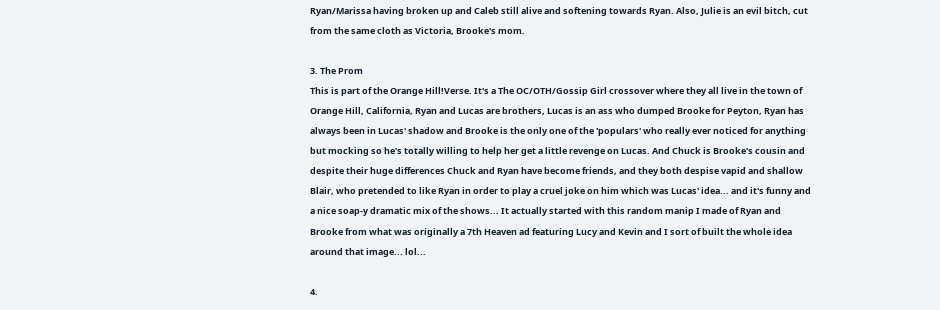Ryan/Marissa having broken up and Caleb still alive and softening towards Ryan. Also, Julie is an evil bitch, cut from the same cloth as Victoria, Brooke's mom.

3. The Prom
This is part of the Orange Hill!Verse. It's a The OC/OTH/Gossip Girl crossover where they all live in the town of Orange Hill, California, Ryan and Lucas are brothers, Lucas is an ass who dumped Brooke for Peyton, Ryan has always been in Lucas' shadow and Brooke is the only one of the 'populars' who really ever noticed for anything but mocking so he's totally willing to help her get a little revenge on Lucas. And Chuck is Brooke's cousin and despite their huge differences Chuck and Ryan have become friends, and they both despise vapid and shallow Blair, who pretended to like Ryan in order to play a cruel joke on him which was Lucas' idea... and it's funny and a nice soap-y dramatic mix of the shows... It actually started with this random manip I made of Ryan and Brooke from what was originally a 7th Heaven ad featuring Lucy and Kevin and I sort of built the whole idea around that image... lol...

4.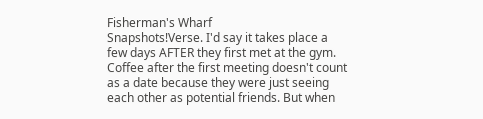Fisherman's Wharf
Snapshots!Verse. I'd say it takes place a few days AFTER they first met at the gym. Coffee after the first meeting doesn't count as a date because they were just seeing each other as potential friends. But when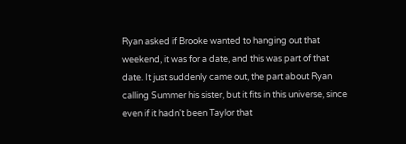Ryan asked if Brooke wanted to hanging out that weekend, it was for a date, and this was part of that date. It just suddenly came out, the part about Ryan calling Summer his sister, but it fits in this universe, since even if it hadn't been Taylor that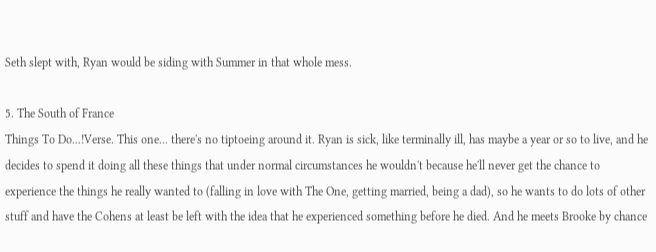Seth slept with, Ryan would be siding with Summer in that whole mess.

5. The South of France
Things To Do...!Verse. This one... there's no tiptoeing around it. Ryan is sick, like terminally ill, has maybe a year or so to live, and he decides to spend it doing all these things that under normal circumstances he wouldn't because he'll never get the chance to experience the things he really wanted to (falling in love with The One, getting married, being a dad), so he wants to do lots of other stuff and have the Cohens at least be left with the idea that he experienced something before he died. And he meets Brooke by chance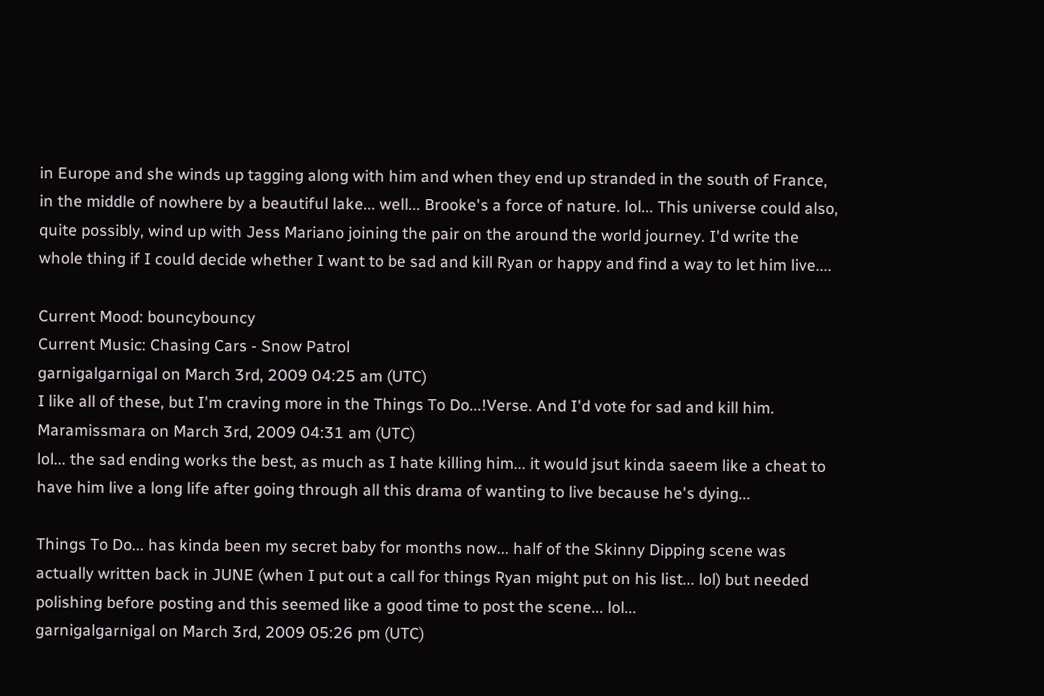in Europe and she winds up tagging along with him and when they end up stranded in the south of France, in the middle of nowhere by a beautiful lake... well... Brooke's a force of nature. lol... This universe could also, quite possibly, wind up with Jess Mariano joining the pair on the around the world journey. I'd write the whole thing if I could decide whether I want to be sad and kill Ryan or happy and find a way to let him live....

Current Mood: bouncybouncy
Current Music: Chasing Cars - Snow Patrol
garnigalgarnigal on March 3rd, 2009 04:25 am (UTC)
I like all of these, but I'm craving more in the Things To Do...!Verse. And I'd vote for sad and kill him.
Maramissmara on March 3rd, 2009 04:31 am (UTC)
lol... the sad ending works the best, as much as I hate killing him... it would jsut kinda saeem like a cheat to have him live a long life after going through all this drama of wanting to live because he's dying...

Things To Do... has kinda been my secret baby for months now... half of the Skinny Dipping scene was actually written back in JUNE (when I put out a call for things Ryan might put on his list... lol) but needed polishing before posting and this seemed like a good time to post the scene... lol...
garnigalgarnigal on March 3rd, 2009 05:26 pm (UTC)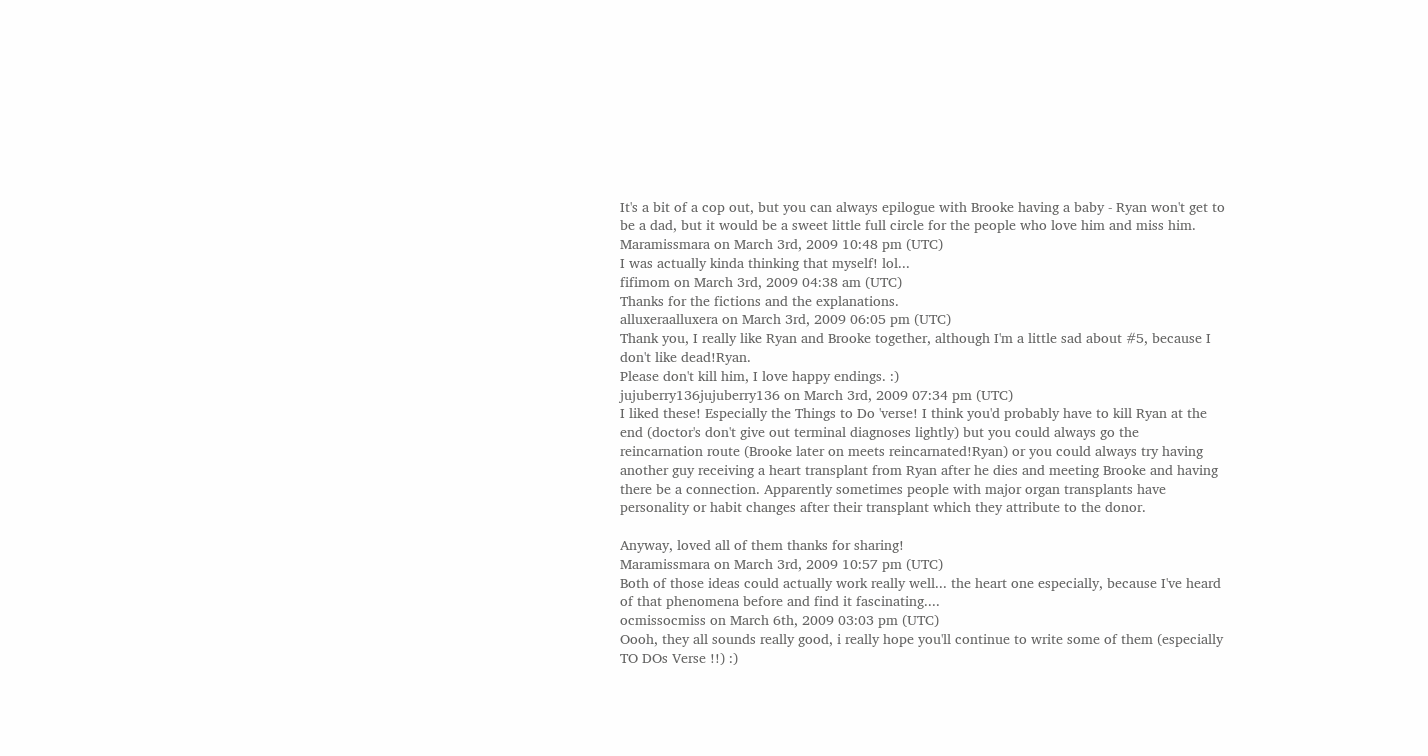It's a bit of a cop out, but you can always epilogue with Brooke having a baby - Ryan won't get to be a dad, but it would be a sweet little full circle for the people who love him and miss him.
Maramissmara on March 3rd, 2009 10:48 pm (UTC)
I was actually kinda thinking that myself! lol...
fifimom on March 3rd, 2009 04:38 am (UTC)
Thanks for the fictions and the explanations.
alluxeraalluxera on March 3rd, 2009 06:05 pm (UTC)
Thank you, I really like Ryan and Brooke together, although I'm a little sad about #5, because I don't like dead!Ryan.
Please don't kill him, I love happy endings. :)
jujuberry136jujuberry136 on March 3rd, 2009 07:34 pm (UTC)
I liked these! Especially the Things to Do 'verse! I think you'd probably have to kill Ryan at the end (doctor's don't give out terminal diagnoses lightly) but you could always go the reincarnation route (Brooke later on meets reincarnated!Ryan) or you could always try having another guy receiving a heart transplant from Ryan after he dies and meeting Brooke and having there be a connection. Apparently sometimes people with major organ transplants have personality or habit changes after their transplant which they attribute to the donor.

Anyway, loved all of them thanks for sharing!
Maramissmara on March 3rd, 2009 10:57 pm (UTC)
Both of those ideas could actually work really well... the heart one especially, because I've heard of that phenomena before and find it fascinating....
ocmissocmiss on March 6th, 2009 03:03 pm (UTC)
Oooh, they all sounds really good, i really hope you'll continue to write some of them (especially TO DOs Verse !!) :)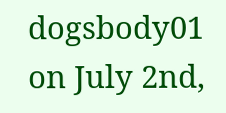dogsbody01 on July 2nd,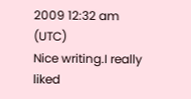2009 12:32 am (UTC)
Nice writing.I really liked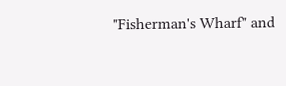"Fisherman's Wharf" and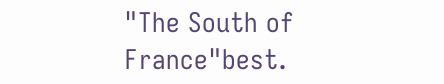"The South of France"best.